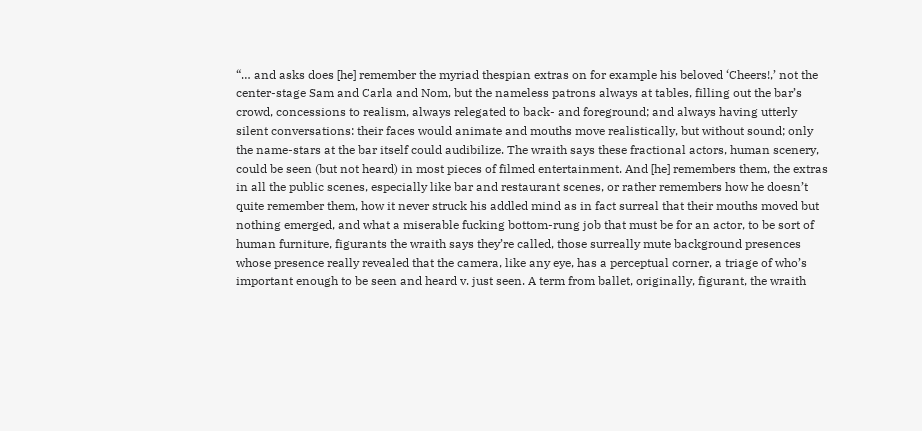“… and asks does [he] remember the myriad thespian extras on for example his beloved ‘Cheers!,’ not the center-stage Sam and Carla and Nom, but the nameless patrons always at tables, filling out the bar’s crowd, concessions to realism, always relegated to back- and foreground; and always having utterly silent conversations: their faces would animate and mouths move realistically, but without sound; only the name-stars at the bar itself could audibilize. The wraith says these fractional actors, human scenery, could be seen (but not heard) in most pieces of filmed entertainment. And [he] remembers them, the extras in all the public scenes, especially like bar and restaurant scenes, or rather remembers how he doesn’t quite remember them, how it never struck his addled mind as in fact surreal that their mouths moved but nothing emerged, and what a miserable fucking bottom-rung job that must be for an actor, to be sort of human furniture, figurants the wraith says they’re called, those surreally mute background presences whose presence really revealed that the camera, like any eye, has a perceptual corner, a triage of who’s important enough to be seen and heard v. just seen. A term from ballet, originally, figurant, the wraith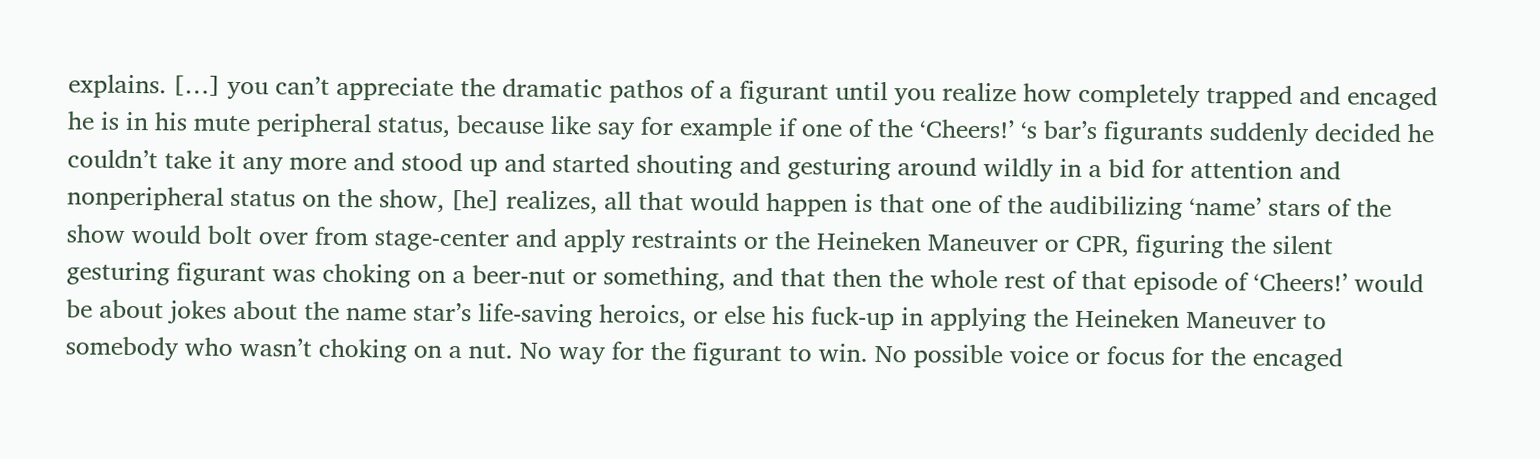explains. […] you can’t appreciate the dramatic pathos of a figurant until you realize how completely trapped and encaged he is in his mute peripheral status, because like say for example if one of the ‘Cheers!’ ‘s bar’s figurants suddenly decided he couldn’t take it any more and stood up and started shouting and gesturing around wildly in a bid for attention and nonperipheral status on the show, [he] realizes, all that would happen is that one of the audibilizing ‘name’ stars of the show would bolt over from stage-center and apply restraints or the Heineken Maneuver or CPR, figuring the silent gesturing figurant was choking on a beer-nut or something, and that then the whole rest of that episode of ‘Cheers!’ would be about jokes about the name star’s life-saving heroics, or else his fuck-up in applying the Heineken Maneuver to somebody who wasn’t choking on a nut. No way for the figurant to win. No possible voice or focus for the encaged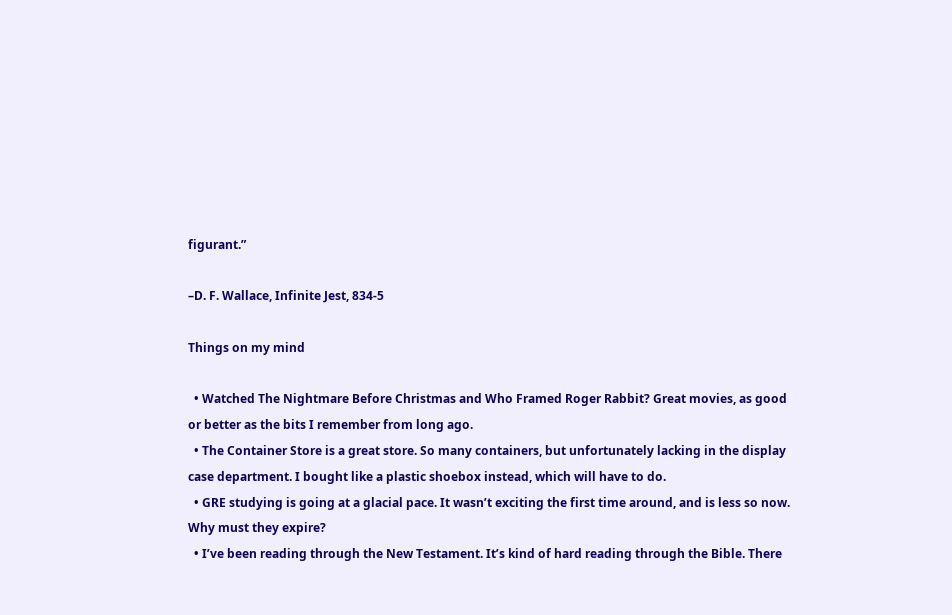figurant.”

–D. F. Wallace, Infinite Jest, 834-5

Things on my mind

  • Watched The Nightmare Before Christmas and Who Framed Roger Rabbit? Great movies, as good or better as the bits I remember from long ago.
  • The Container Store is a great store. So many containers, but unfortunately lacking in the display case department. I bought like a plastic shoebox instead, which will have to do.
  • GRE studying is going at a glacial pace. It wasn’t exciting the first time around, and is less so now. Why must they expire?
  • I’ve been reading through the New Testament. It’s kind of hard reading through the Bible. There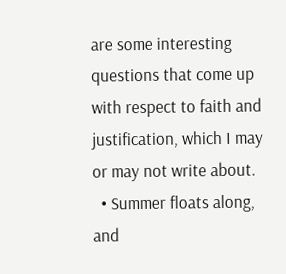are some interesting questions that come up with respect to faith and justification, which I may or may not write about.
  • Summer floats along, and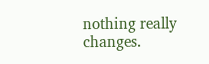nothing really changes.